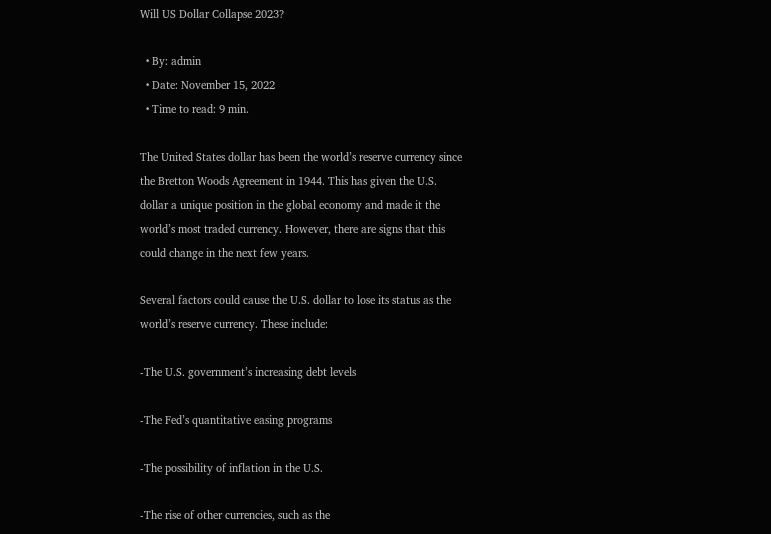Will US Dollar Collapse 2023?

  • By: admin
  • Date: November 15, 2022
  • Time to read: 9 min.

The United States dollar has been the world’s reserve currency since the Bretton Woods Agreement in 1944. This has given the U.S. dollar a unique position in the global economy and made it the world’s most traded currency. However, there are signs that this could change in the next few years.

Several factors could cause the U.S. dollar to lose its status as the world’s reserve currency. These include:

-The U.S. government’s increasing debt levels

-The Fed’s quantitative easing programs

-The possibility of inflation in the U.S.

-The rise of other currencies, such as the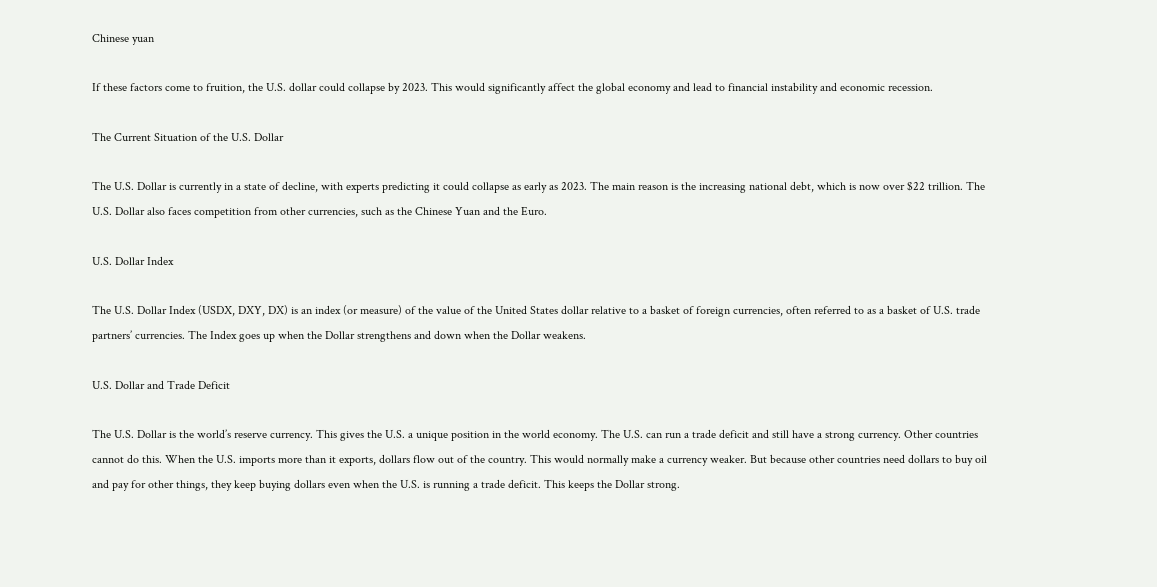Chinese yuan

If these factors come to fruition, the U.S. dollar could collapse by 2023. This would significantly affect the global economy and lead to financial instability and economic recession.

The Current Situation of the U.S. Dollar

The U.S. Dollar is currently in a state of decline, with experts predicting it could collapse as early as 2023. The main reason is the increasing national debt, which is now over $22 trillion. The U.S. Dollar also faces competition from other currencies, such as the Chinese Yuan and the Euro.

U.S. Dollar Index

The U.S. Dollar Index (USDX, DXY, DX) is an index (or measure) of the value of the United States dollar relative to a basket of foreign currencies, often referred to as a basket of U.S. trade partners’ currencies. The Index goes up when the Dollar strengthens and down when the Dollar weakens.

U.S. Dollar and Trade Deficit

The U.S. Dollar is the world’s reserve currency. This gives the U.S. a unique position in the world economy. The U.S. can run a trade deficit and still have a strong currency. Other countries cannot do this. When the U.S. imports more than it exports, dollars flow out of the country. This would normally make a currency weaker. But because other countries need dollars to buy oil and pay for other things, they keep buying dollars even when the U.S. is running a trade deficit. This keeps the Dollar strong.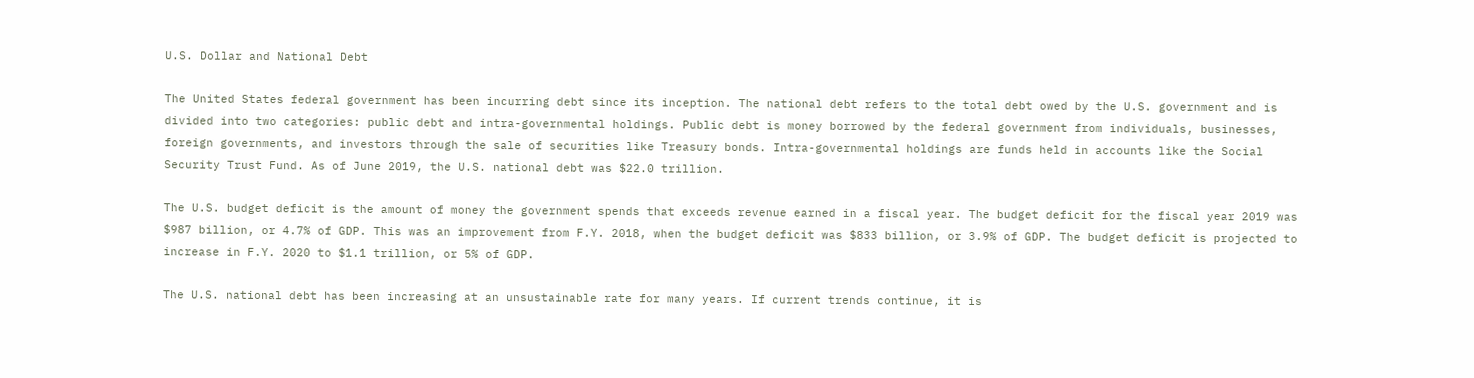U.S. Dollar and National Debt

The United States federal government has been incurring debt since its inception. The national debt refers to the total debt owed by the U.S. government and is divided into two categories: public debt and intra-governmental holdings. Public debt is money borrowed by the federal government from individuals, businesses, foreign governments, and investors through the sale of securities like Treasury bonds. Intra-governmental holdings are funds held in accounts like the Social Security Trust Fund. As of June 2019, the U.S. national debt was $22.0 trillion.

The U.S. budget deficit is the amount of money the government spends that exceeds revenue earned in a fiscal year. The budget deficit for the fiscal year 2019 was $987 billion, or 4.7% of GDP. This was an improvement from F.Y. 2018, when the budget deficit was $833 billion, or 3.9% of GDP. The budget deficit is projected to increase in F.Y. 2020 to $1.1 trillion, or 5% of GDP.

The U.S. national debt has been increasing at an unsustainable rate for many years. If current trends continue, it is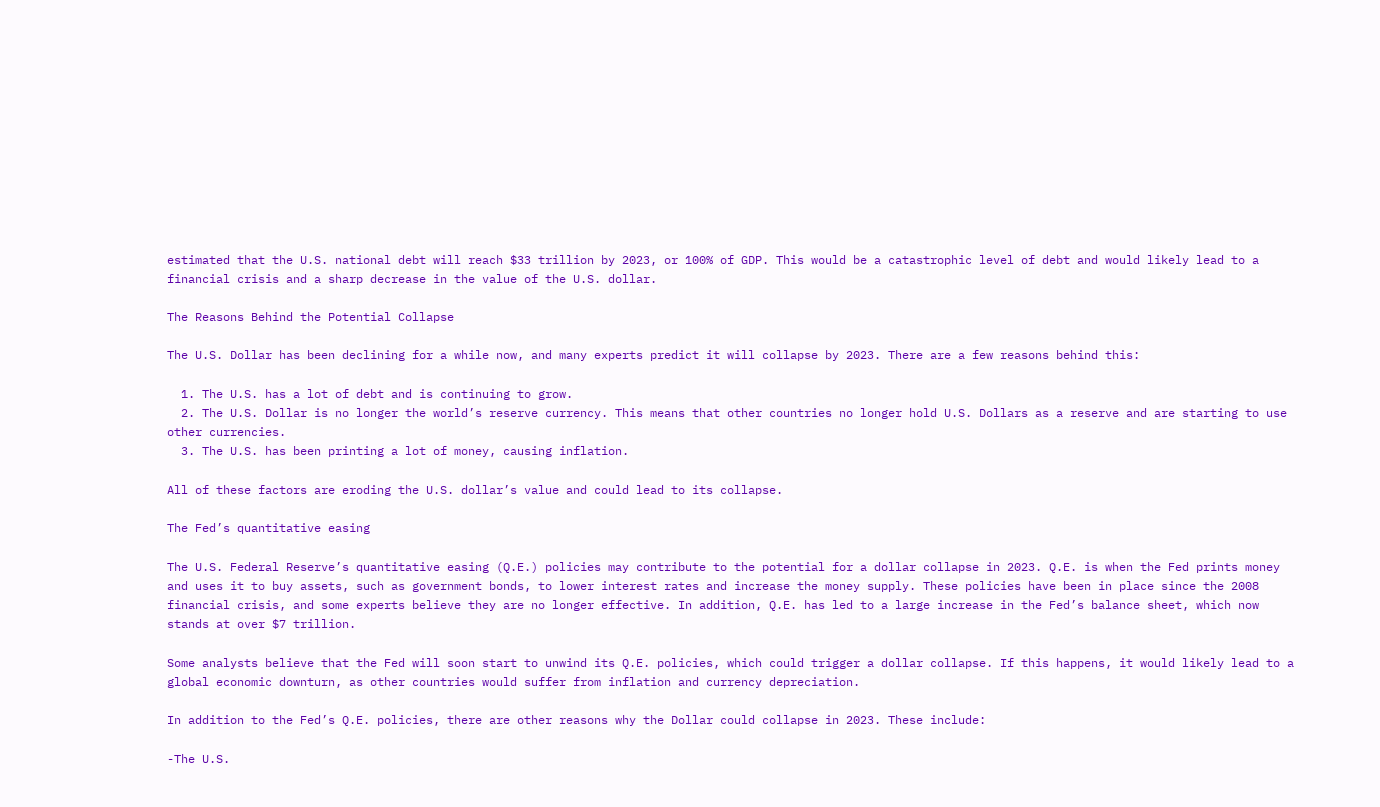estimated that the U.S. national debt will reach $33 trillion by 2023, or 100% of GDP. This would be a catastrophic level of debt and would likely lead to a financial crisis and a sharp decrease in the value of the U.S. dollar.

The Reasons Behind the Potential Collapse

The U.S. Dollar has been declining for a while now, and many experts predict it will collapse by 2023. There are a few reasons behind this:

  1. The U.S. has a lot of debt and is continuing to grow.
  2. The U.S. Dollar is no longer the world’s reserve currency. This means that other countries no longer hold U.S. Dollars as a reserve and are starting to use other currencies.
  3. The U.S. has been printing a lot of money, causing inflation.

All of these factors are eroding the U.S. dollar’s value and could lead to its collapse.

The Fed’s quantitative easing

The U.S. Federal Reserve’s quantitative easing (Q.E.) policies may contribute to the potential for a dollar collapse in 2023. Q.E. is when the Fed prints money and uses it to buy assets, such as government bonds, to lower interest rates and increase the money supply. These policies have been in place since the 2008 financial crisis, and some experts believe they are no longer effective. In addition, Q.E. has led to a large increase in the Fed’s balance sheet, which now stands at over $7 trillion.

Some analysts believe that the Fed will soon start to unwind its Q.E. policies, which could trigger a dollar collapse. If this happens, it would likely lead to a global economic downturn, as other countries would suffer from inflation and currency depreciation.

In addition to the Fed’s Q.E. policies, there are other reasons why the Dollar could collapse in 2023. These include:

-The U.S.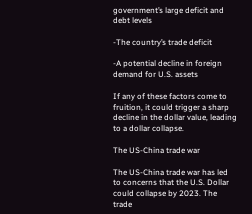government’s large deficit and debt levels

-The country’s trade deficit

-A potential decline in foreign demand for U.S. assets

If any of these factors come to fruition, it could trigger a sharp decline in the dollar value, leading to a dollar collapse.

The US-China trade war

The US-China trade war has led to concerns that the U.S. Dollar could collapse by 2023. The trade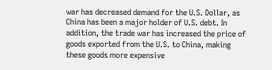war has decreased demand for the U.S. Dollar, as China has been a major holder of U.S. debt. In addition, the trade war has increased the price of goods exported from the U.S. to China, making these goods more expensive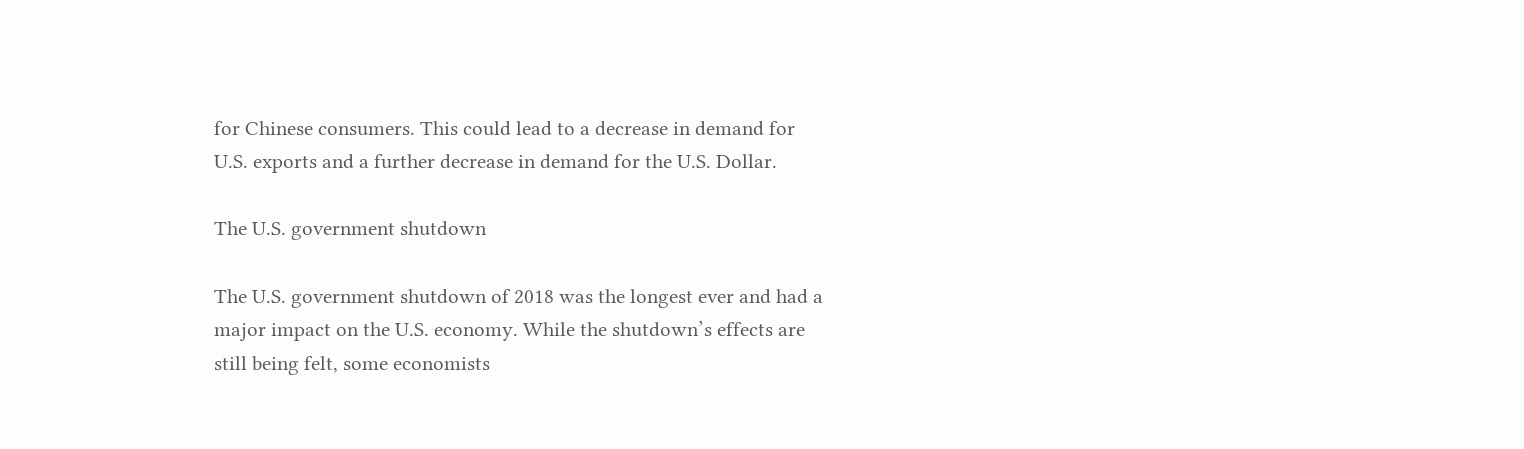for Chinese consumers. This could lead to a decrease in demand for U.S. exports and a further decrease in demand for the U.S. Dollar.

The U.S. government shutdown

The U.S. government shutdown of 2018 was the longest ever and had a major impact on the U.S. economy. While the shutdown’s effects are still being felt, some economists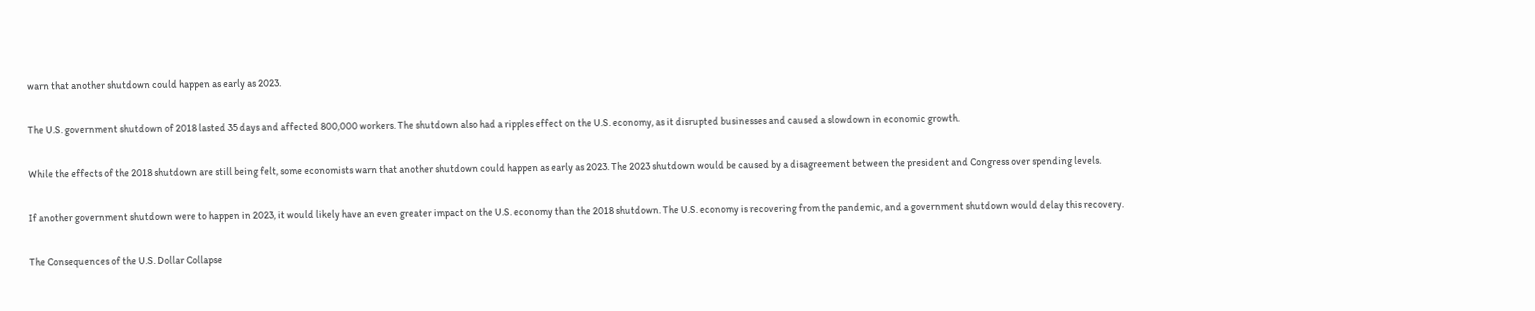warn that another shutdown could happen as early as 2023.

The U.S. government shutdown of 2018 lasted 35 days and affected 800,000 workers. The shutdown also had a ripples effect on the U.S. economy, as it disrupted businesses and caused a slowdown in economic growth.

While the effects of the 2018 shutdown are still being felt, some economists warn that another shutdown could happen as early as 2023. The 2023 shutdown would be caused by a disagreement between the president and Congress over spending levels.

If another government shutdown were to happen in 2023, it would likely have an even greater impact on the U.S. economy than the 2018 shutdown. The U.S. economy is recovering from the pandemic, and a government shutdown would delay this recovery.

The Consequences of the U.S. Dollar Collapse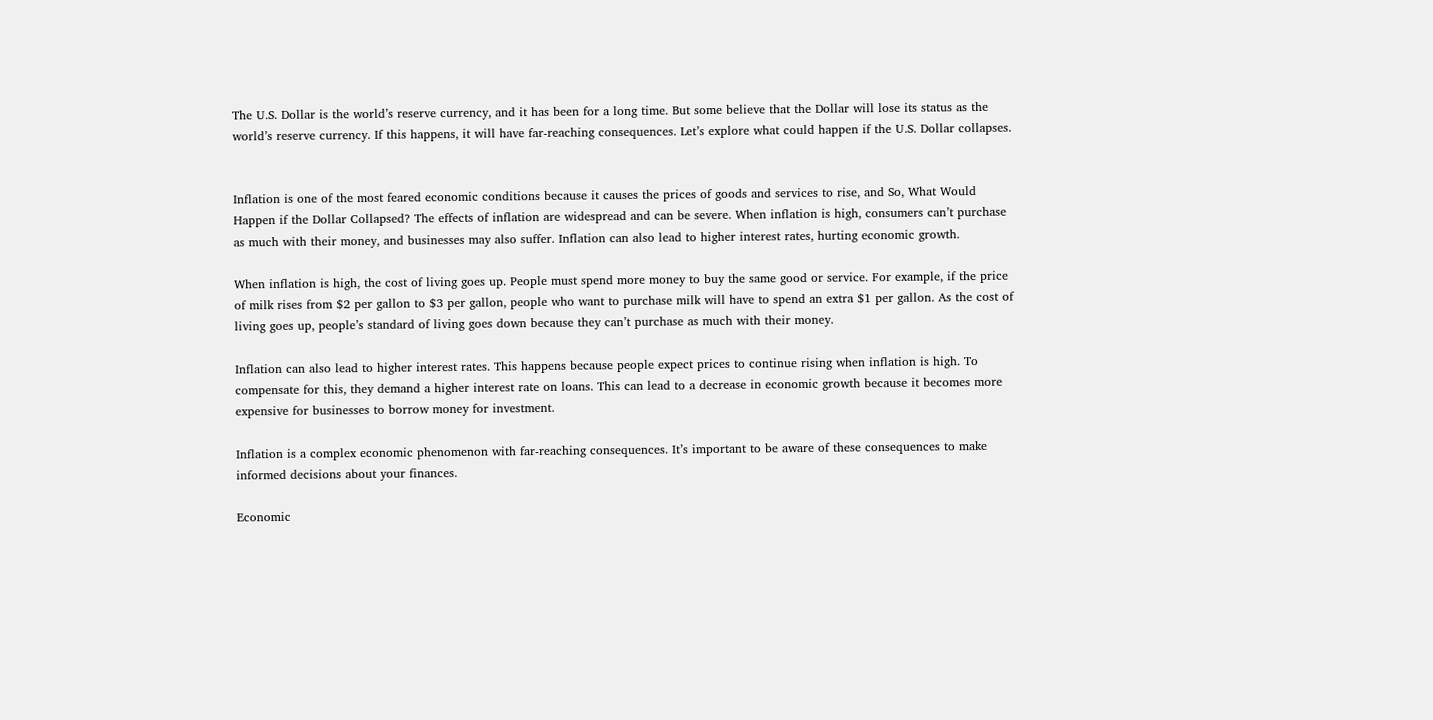The U.S. Dollar is the world’s reserve currency, and it has been for a long time. But some believe that the Dollar will lose its status as the world’s reserve currency. If this happens, it will have far-reaching consequences. Let’s explore what could happen if the U.S. Dollar collapses.


Inflation is one of the most feared economic conditions because it causes the prices of goods and services to rise, and So, What Would Happen if the Dollar Collapsed? The effects of inflation are widespread and can be severe. When inflation is high, consumers can’t purchase as much with their money, and businesses may also suffer. Inflation can also lead to higher interest rates, hurting economic growth.

When inflation is high, the cost of living goes up. People must spend more money to buy the same good or service. For example, if the price of milk rises from $2 per gallon to $3 per gallon, people who want to purchase milk will have to spend an extra $1 per gallon. As the cost of living goes up, people’s standard of living goes down because they can’t purchase as much with their money.

Inflation can also lead to higher interest rates. This happens because people expect prices to continue rising when inflation is high. To compensate for this, they demand a higher interest rate on loans. This can lead to a decrease in economic growth because it becomes more expensive for businesses to borrow money for investment.

Inflation is a complex economic phenomenon with far-reaching consequences. It’s important to be aware of these consequences to make informed decisions about your finances.

Economic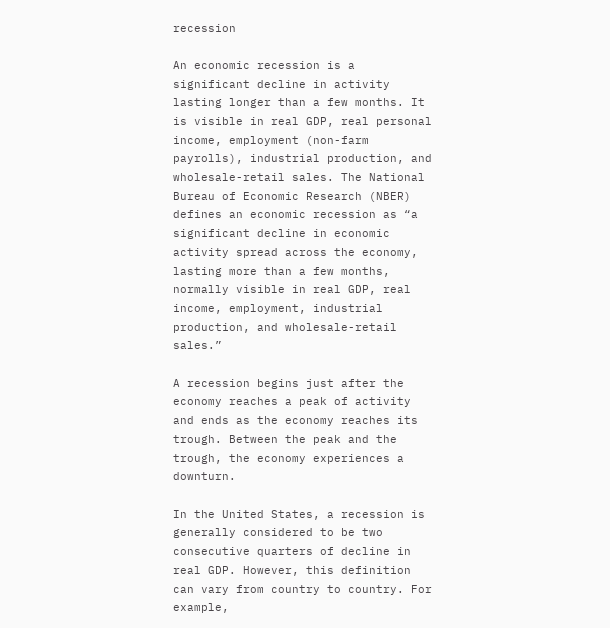recession

An economic recession is a significant decline in activity lasting longer than a few months. It is visible in real GDP, real personal income, employment (non-farm payrolls), industrial production, and wholesale-retail sales. The National Bureau of Economic Research (NBER) defines an economic recession as “a significant decline in economic activity spread across the economy, lasting more than a few months, normally visible in real GDP, real income, employment, industrial production, and wholesale-retail sales.”

A recession begins just after the economy reaches a peak of activity and ends as the economy reaches its trough. Between the peak and the trough, the economy experiences a downturn.

In the United States, a recession is generally considered to be two consecutive quarters of decline in real GDP. However, this definition can vary from country to country. For example,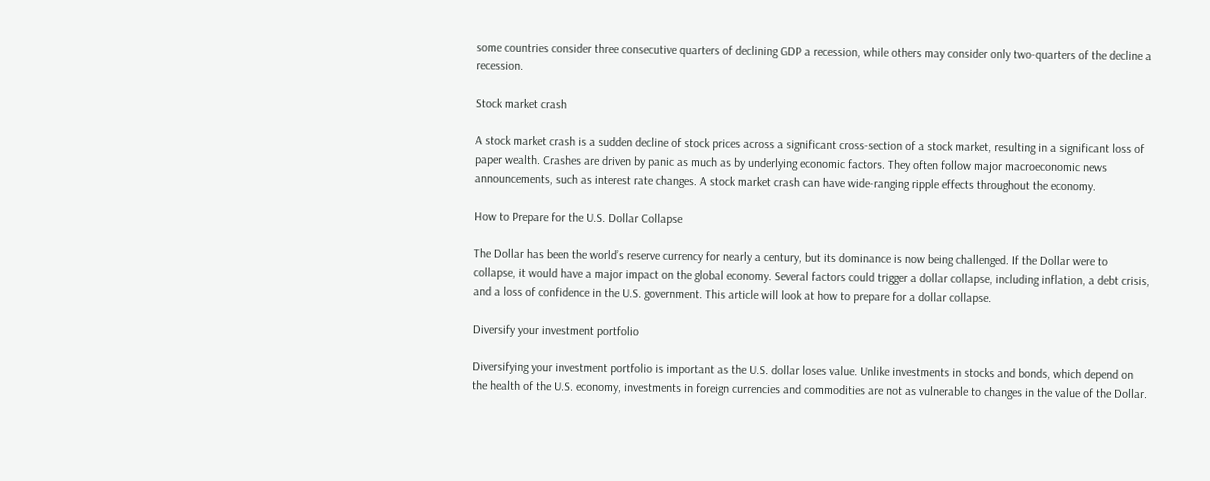some countries consider three consecutive quarters of declining GDP a recession, while others may consider only two-quarters of the decline a recession.

Stock market crash

A stock market crash is a sudden decline of stock prices across a significant cross-section of a stock market, resulting in a significant loss of paper wealth. Crashes are driven by panic as much as by underlying economic factors. They often follow major macroeconomic news announcements, such as interest rate changes. A stock market crash can have wide-ranging ripple effects throughout the economy.

How to Prepare for the U.S. Dollar Collapse

The Dollar has been the world’s reserve currency for nearly a century, but its dominance is now being challenged. If the Dollar were to collapse, it would have a major impact on the global economy. Several factors could trigger a dollar collapse, including inflation, a debt crisis, and a loss of confidence in the U.S. government. This article will look at how to prepare for a dollar collapse.

Diversify your investment portfolio

Diversifying your investment portfolio is important as the U.S. dollar loses value. Unlike investments in stocks and bonds, which depend on the health of the U.S. economy, investments in foreign currencies and commodities are not as vulnerable to changes in the value of the Dollar.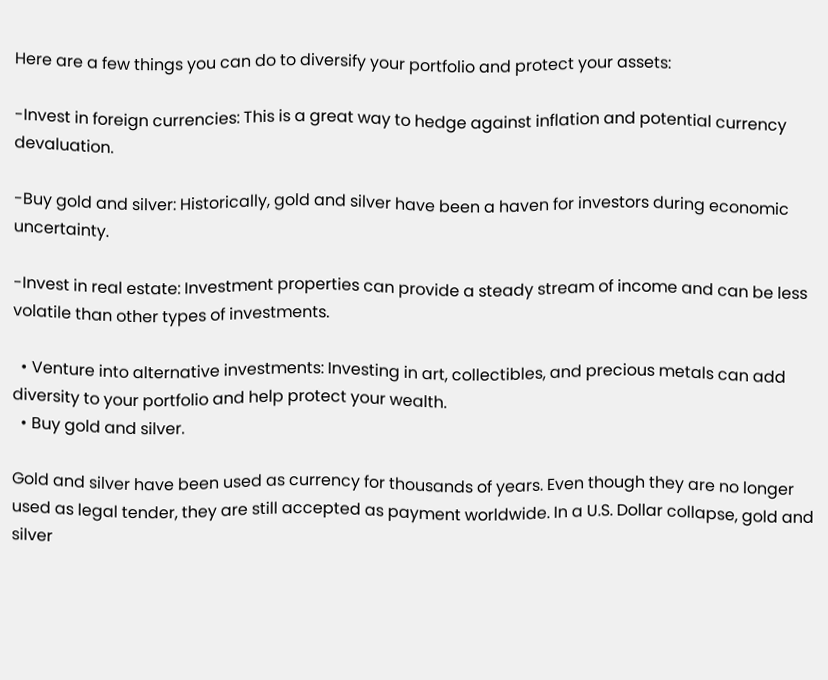Here are a few things you can do to diversify your portfolio and protect your assets:

-Invest in foreign currencies: This is a great way to hedge against inflation and potential currency devaluation.

-Buy gold and silver: Historically, gold and silver have been a haven for investors during economic uncertainty.

-Invest in real estate: Investment properties can provide a steady stream of income and can be less volatile than other types of investments.

  • Venture into alternative investments: Investing in art, collectibles, and precious metals can add diversity to your portfolio and help protect your wealth.
  • Buy gold and silver.

Gold and silver have been used as currency for thousands of years. Even though they are no longer used as legal tender, they are still accepted as payment worldwide. In a U.S. Dollar collapse, gold and silver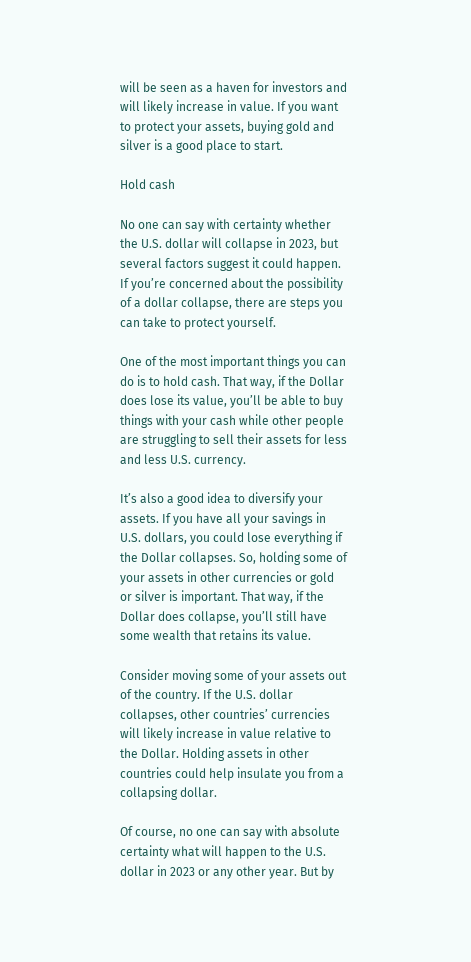will be seen as a haven for investors and will likely increase in value. If you want to protect your assets, buying gold and silver is a good place to start.

Hold cash

No one can say with certainty whether the U.S. dollar will collapse in 2023, but several factors suggest it could happen. If you’re concerned about the possibility of a dollar collapse, there are steps you can take to protect yourself.

One of the most important things you can do is to hold cash. That way, if the Dollar does lose its value, you’ll be able to buy things with your cash while other people are struggling to sell their assets for less and less U.S. currency.

It’s also a good idea to diversify your assets. If you have all your savings in U.S. dollars, you could lose everything if the Dollar collapses. So, holding some of your assets in other currencies or gold or silver is important. That way, if the Dollar does collapse, you’ll still have some wealth that retains its value.

Consider moving some of your assets out of the country. If the U.S. dollar collapses, other countries’ currencies will likely increase in value relative to the Dollar. Holding assets in other countries could help insulate you from a collapsing dollar.

Of course, no one can say with absolute certainty what will happen to the U.S. dollar in 2023 or any other year. But by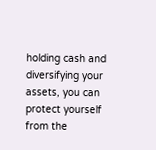holding cash and diversifying your assets, you can protect yourself from the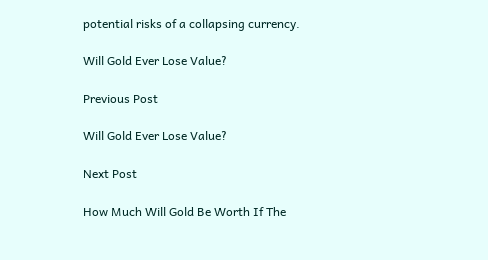potential risks of a collapsing currency.

Will Gold Ever Lose Value?

Previous Post

Will Gold Ever Lose Value?

Next Post

How Much Will Gold Be Worth If The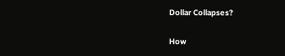Dollar Collapses?

How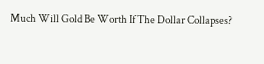Much Will Gold Be Worth If The Dollar Collapses?